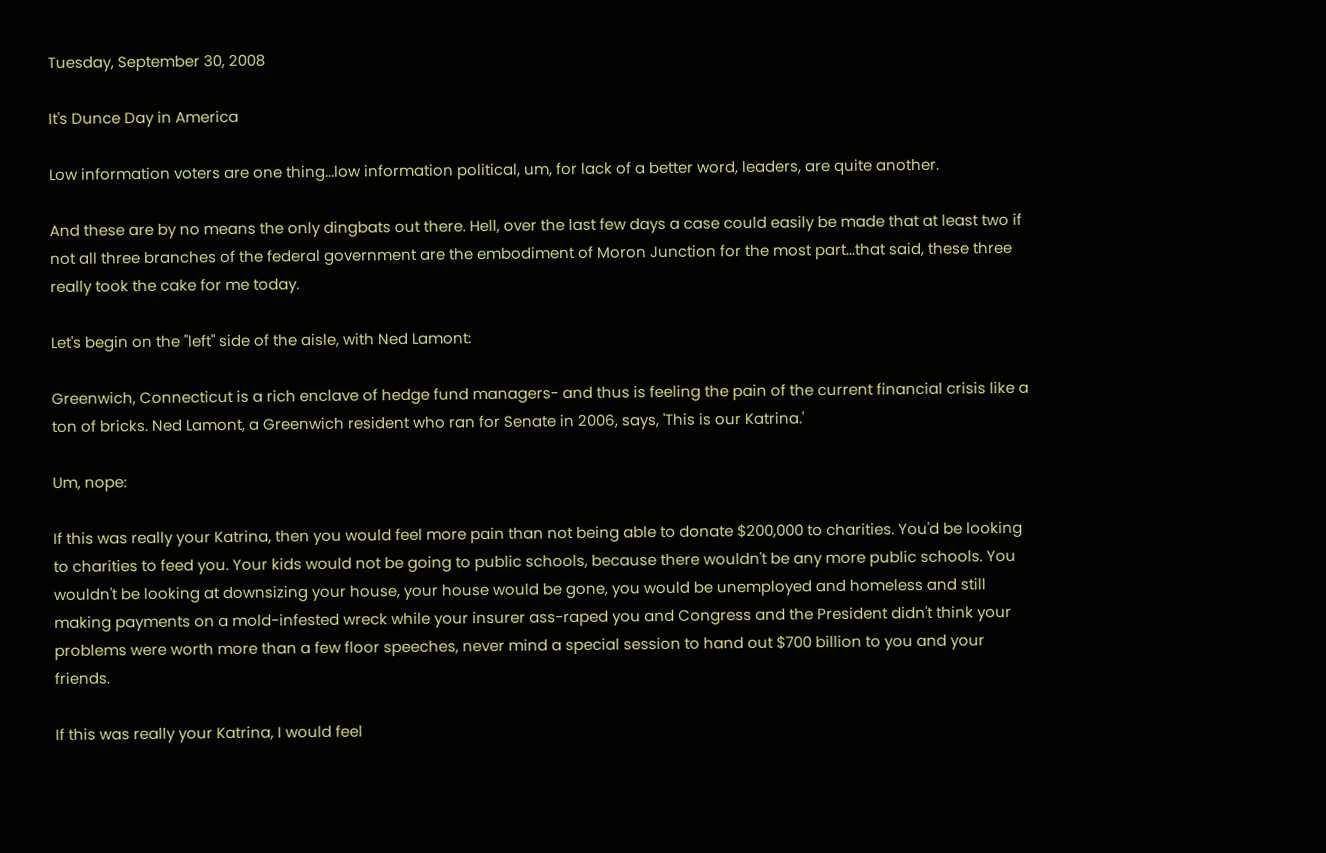Tuesday, September 30, 2008

It's Dunce Day in America

Low information voters are one thing...low information political, um, for lack of a better word, leaders, are quite another.

And these are by no means the only dingbats out there. Hell, over the last few days a case could easily be made that at least two if not all three branches of the federal government are the embodiment of Moron Junction for the most part...that said, these three really took the cake for me today.

Let's begin on the "left" side of the aisle, with Ned Lamont:

Greenwich, Connecticut is a rich enclave of hedge fund managers- and thus is feeling the pain of the current financial crisis like a ton of bricks. Ned Lamont, a Greenwich resident who ran for Senate in 2006, says, 'This is our Katrina.'

Um, nope:

If this was really your Katrina, then you would feel more pain than not being able to donate $200,000 to charities. You'd be looking to charities to feed you. Your kids would not be going to public schools, because there wouldn't be any more public schools. You wouldn't be looking at downsizing your house, your house would be gone, you would be unemployed and homeless and still making payments on a mold-infested wreck while your insurer ass-raped you and Congress and the President didn't think your problems were worth more than a few floor speeches, never mind a special session to hand out $700 billion to you and your friends.

If this was really your Katrina, I would feel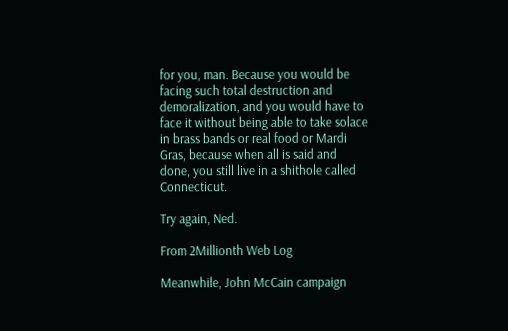for you, man. Because you would be facing such total destruction and demoralization, and you would have to face it without being able to take solace in brass bands or real food or Mardi Gras, because when all is said and done, you still live in a shithole called Connecticut.

Try again, Ned.

From 2Millionth Web Log

Meanwhile, John McCain campaign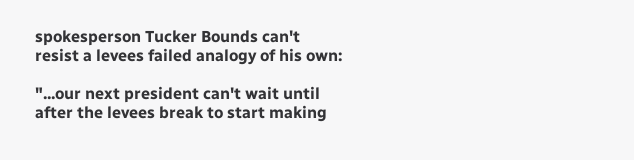spokesperson Tucker Bounds can't resist a levees failed analogy of his own:

"...our next president can't wait until after the levees break to start making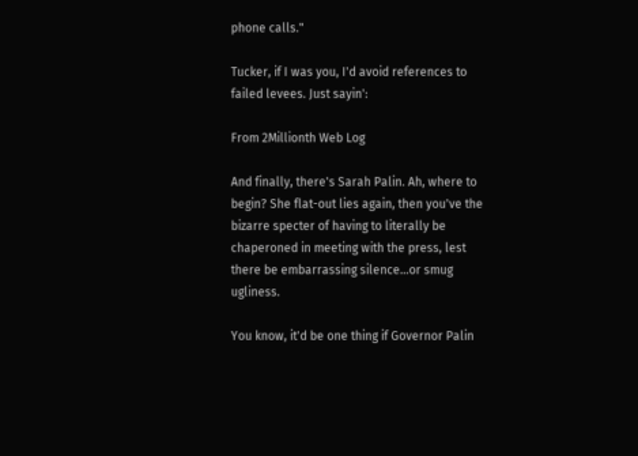phone calls."

Tucker, if I was you, I'd avoid references to failed levees. Just sayin':

From 2Millionth Web Log

And finally, there's Sarah Palin. Ah, where to begin? She flat-out lies again, then you've the bizarre specter of having to literally be chaperoned in meeting with the press, lest there be embarrassing silence...or smug ugliness.

You know, it'd be one thing if Governor Palin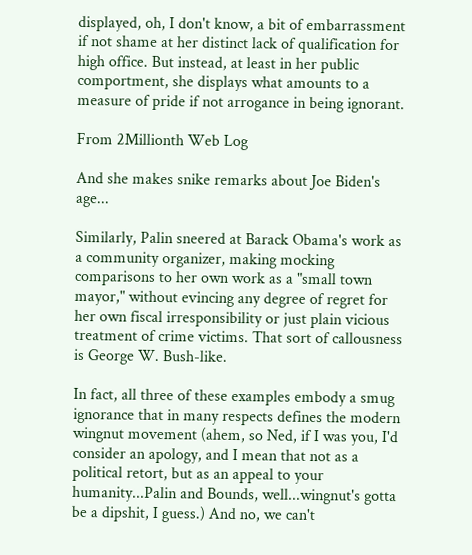displayed, oh, I don't know, a bit of embarrassment if not shame at her distinct lack of qualification for high office. But instead, at least in her public comportment, she displays what amounts to a measure of pride if not arrogance in being ignorant.

From 2Millionth Web Log

And she makes snike remarks about Joe Biden's age...

Similarly, Palin sneered at Barack Obama's work as a community organizer, making mocking comparisons to her own work as a "small town mayor," without evincing any degree of regret for her own fiscal irresponsibility or just plain vicious treatment of crime victims. That sort of callousness is George W. Bush-like.

In fact, all three of these examples embody a smug ignorance that in many respects defines the modern wingnut movement (ahem, so Ned, if I was you, I'd consider an apology, and I mean that not as a political retort, but as an appeal to your humanity...Palin and Bounds, well...wingnut's gotta be a dipshit, I guess.) And no, we can't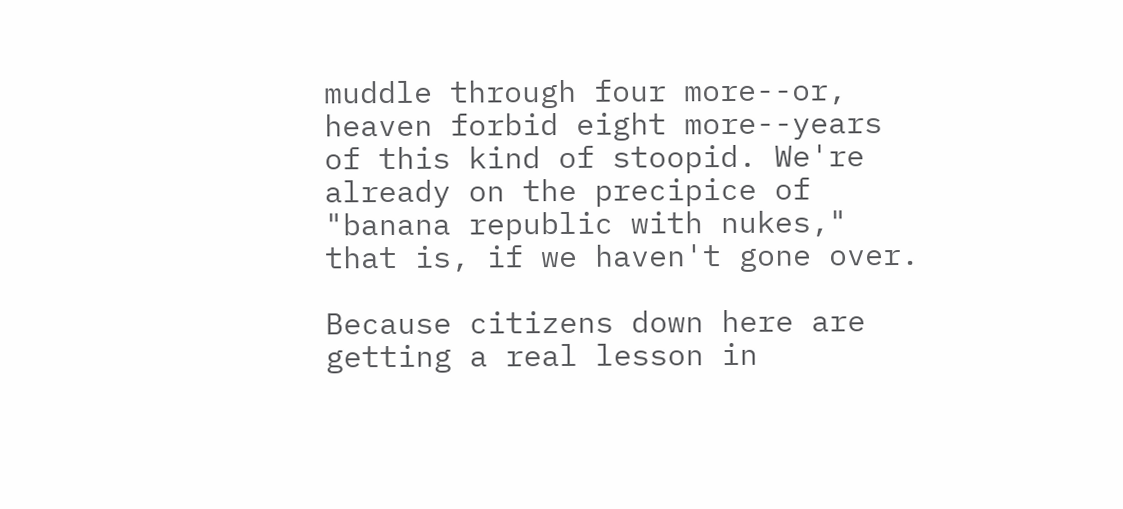muddle through four more--or, heaven forbid eight more--years of this kind of stoopid. We're already on the precipice of "banana republic with nukes," that is, if we haven't gone over.

Because citizens down here are getting a real lesson in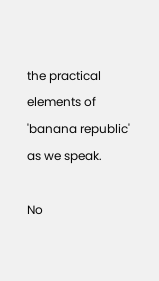the practical elements of 'banana republic' as we speak.

No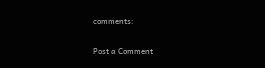comments:

Post a Comment